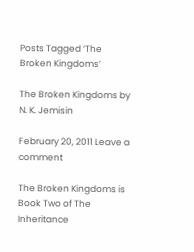Posts Tagged ‘The Broken Kingdoms’

The Broken Kingdoms by N. K. Jemisin

February 20, 2011 Leave a comment

The Broken Kingdoms is Book Two of The Inheritance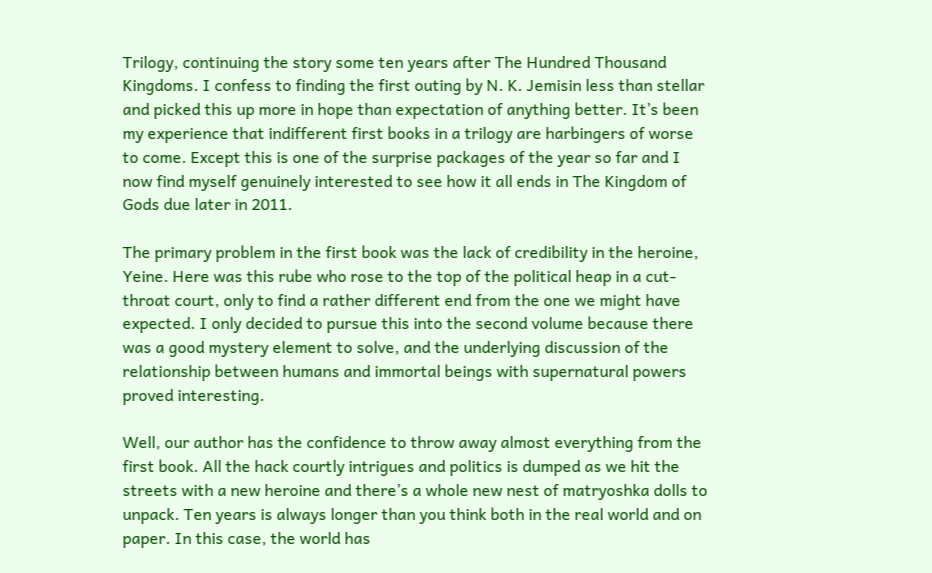Trilogy, continuing the story some ten years after The Hundred Thousand Kingdoms. I confess to finding the first outing by N. K. Jemisin less than stellar and picked this up more in hope than expectation of anything better. It’s been my experience that indifferent first books in a trilogy are harbingers of worse to come. Except this is one of the surprise packages of the year so far and I now find myself genuinely interested to see how it all ends in The Kingdom of Gods due later in 2011.

The primary problem in the first book was the lack of credibility in the heroine, Yeine. Here was this rube who rose to the top of the political heap in a cut-throat court, only to find a rather different end from the one we might have expected. I only decided to pursue this into the second volume because there was a good mystery element to solve, and the underlying discussion of the relationship between humans and immortal beings with supernatural powers proved interesting.

Well, our author has the confidence to throw away almost everything from the first book. All the hack courtly intrigues and politics is dumped as we hit the streets with a new heroine and there’s a whole new nest of matryoshka dolls to unpack. Ten years is always longer than you think both in the real world and on paper. In this case, the world has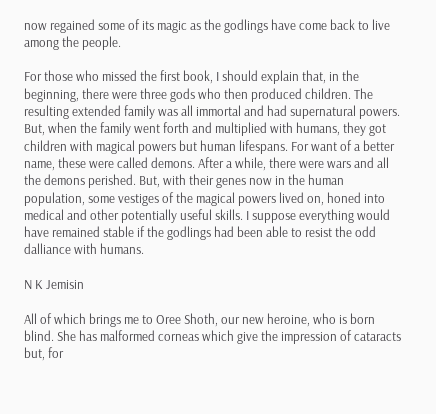now regained some of its magic as the godlings have come back to live among the people.

For those who missed the first book, I should explain that, in the beginning, there were three gods who then produced children. The resulting extended family was all immortal and had supernatural powers. But, when the family went forth and multiplied with humans, they got children with magical powers but human lifespans. For want of a better name, these were called demons. After a while, there were wars and all the demons perished. But, with their genes now in the human population, some vestiges of the magical powers lived on, honed into medical and other potentially useful skills. I suppose everything would have remained stable if the godlings had been able to resist the odd dalliance with humans.

N K Jemisin

All of which brings me to Oree Shoth, our new heroine, who is born blind. She has malformed corneas which give the impression of cataracts but, for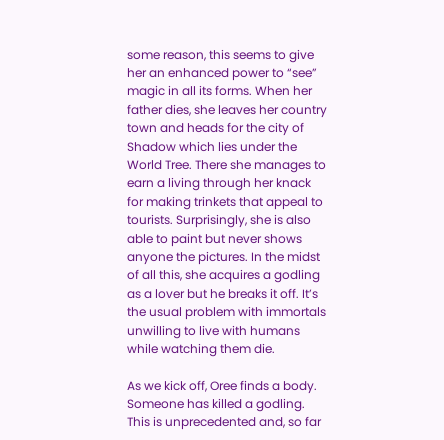some reason, this seems to give her an enhanced power to “see” magic in all its forms. When her father dies, she leaves her country town and heads for the city of Shadow which lies under the World Tree. There she manages to earn a living through her knack for making trinkets that appeal to tourists. Surprisingly, she is also able to paint but never shows anyone the pictures. In the midst of all this, she acquires a godling as a lover but he breaks it off. It’s the usual problem with immortals unwilling to live with humans while watching them die.

As we kick off, Oree finds a body. Someone has killed a godling. This is unprecedented and, so far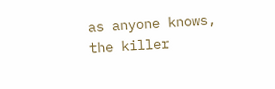as anyone knows, the killer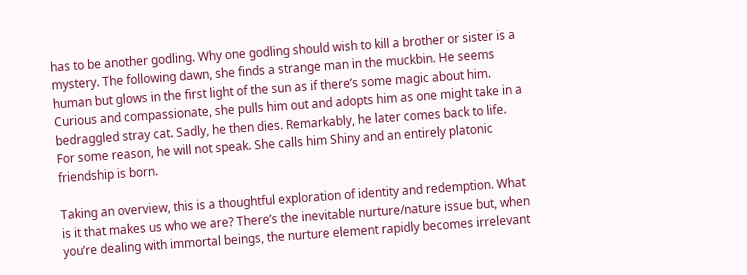has to be another godling. Why one godling should wish to kill a brother or sister is a mystery. The following dawn, she finds a strange man in the muckbin. He seems human but glows in the first light of the sun as if there’s some magic about him. Curious and compassionate, she pulls him out and adopts him as one might take in a bedraggled stray cat. Sadly, he then dies. Remarkably, he later comes back to life. For some reason, he will not speak. She calls him Shiny and an entirely platonic friendship is born.

Taking an overview, this is a thoughtful exploration of identity and redemption. What is it that makes us who we are? There’s the inevitable nurture/nature issue but, when you’re dealing with immortal beings, the nurture element rapidly becomes irrelevant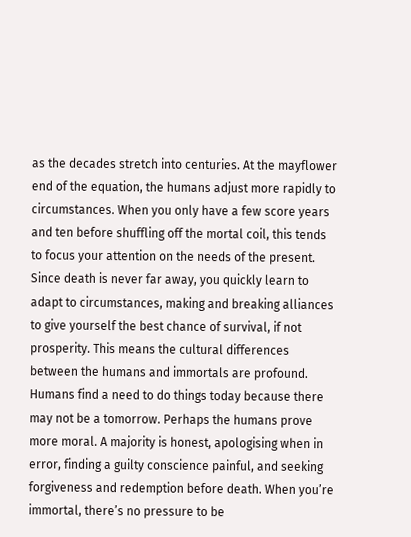as the decades stretch into centuries. At the mayflower end of the equation, the humans adjust more rapidly to circumstances. When you only have a few score years and ten before shuffling off the mortal coil, this tends to focus your attention on the needs of the present. Since death is never far away, you quickly learn to adapt to circumstances, making and breaking alliances to give yourself the best chance of survival, if not prosperity. This means the cultural differences between the humans and immortals are profound. Humans find a need to do things today because there may not be a tomorrow. Perhaps the humans prove more moral. A majority is honest, apologising when in error, finding a guilty conscience painful, and seeking forgiveness and redemption before death. When you’re immortal, there’s no pressure to be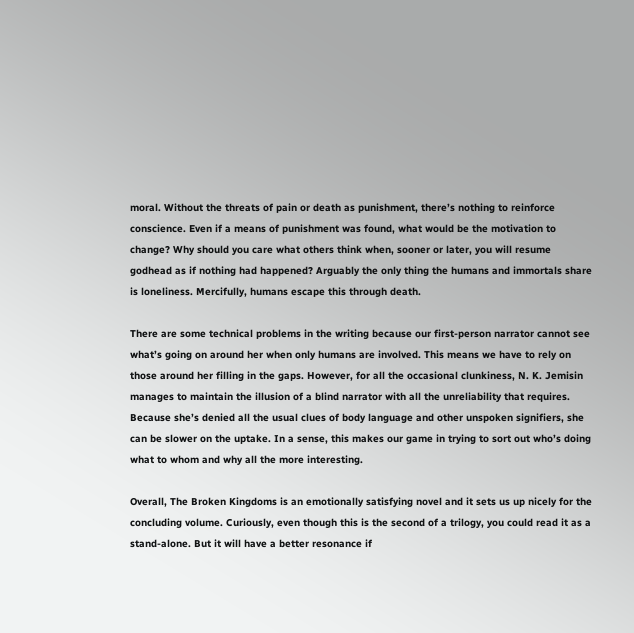moral. Without the threats of pain or death as punishment, there’s nothing to reinforce conscience. Even if a means of punishment was found, what would be the motivation to change? Why should you care what others think when, sooner or later, you will resume godhead as if nothing had happened? Arguably the only thing the humans and immortals share is loneliness. Mercifully, humans escape this through death.

There are some technical problems in the writing because our first-person narrator cannot see what’s going on around her when only humans are involved. This means we have to rely on those around her filling in the gaps. However, for all the occasional clunkiness, N. K. Jemisin manages to maintain the illusion of a blind narrator with all the unreliability that requires. Because she’s denied all the usual clues of body language and other unspoken signifiers, she can be slower on the uptake. In a sense, this makes our game in trying to sort out who’s doing what to whom and why all the more interesting.

Overall, The Broken Kingdoms is an emotionally satisfying novel and it sets us up nicely for the concluding volume. Curiously, even though this is the second of a trilogy, you could read it as a stand-alone. But it will have a better resonance if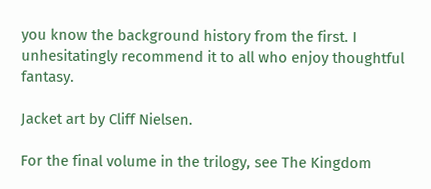you know the background history from the first. I unhesitatingly recommend it to all who enjoy thoughtful fantasy.

Jacket art by Cliff Nielsen.

For the final volume in the trilogy, see The Kingdom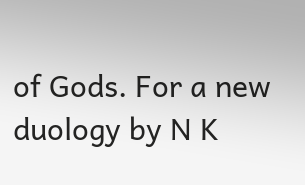of Gods. For a new duology by N K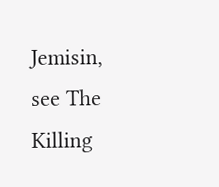Jemisin, see The Killing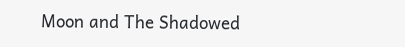Moon and The Shadowed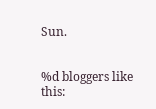Sun.


%d bloggers like this: